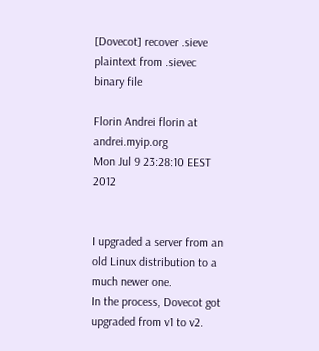[Dovecot] recover .sieve plaintext from .sievec binary file

Florin Andrei florin at andrei.myip.org
Mon Jul 9 23:28:10 EEST 2012


I upgraded a server from an old Linux distribution to a much newer one.
In the process, Dovecot got upgraded from v1 to v2.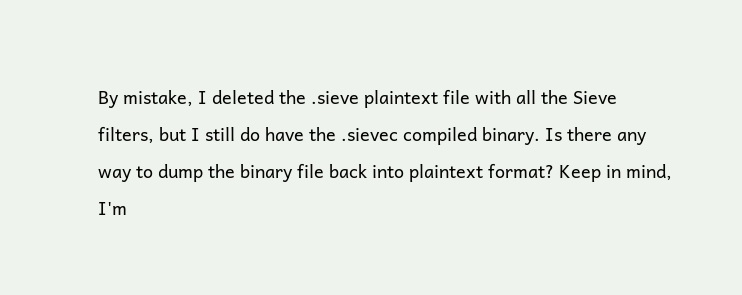By mistake, I deleted the .sieve plaintext file with all the Sieve
filters, but I still do have the .sievec compiled binary. Is there any
way to dump the binary file back into plaintext format? Keep in mind,
I'm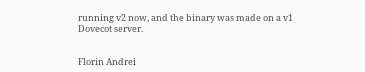running v2 now, and the binary was made on a v1 Dovecot server.


Florin Andrei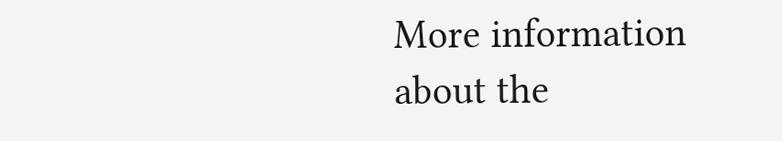More information about the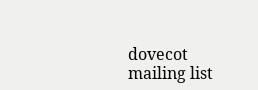dovecot mailing list